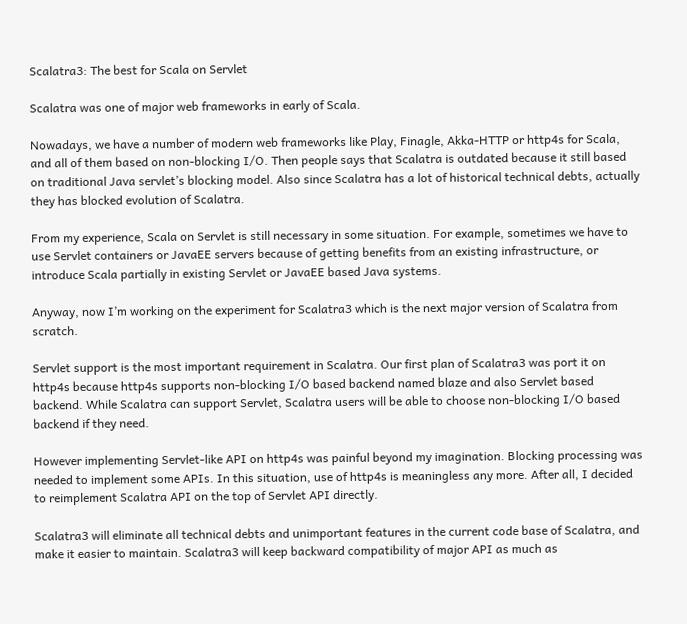Scalatra3: The best for Scala on Servlet

Scalatra was one of major web frameworks in early of Scala.

Nowadays, we have a number of modern web frameworks like Play, Finagle, Akka-HTTP or http4s for Scala, and all of them based on non-blocking I/O. Then people says that Scalatra is outdated because it still based on traditional Java servlet’s blocking model. Also since Scalatra has a lot of historical technical debts, actually they has blocked evolution of Scalatra.

From my experience, Scala on Servlet is still necessary in some situation. For example, sometimes we have to use Servlet containers or JavaEE servers because of getting benefits from an existing infrastructure, or introduce Scala partially in existing Servlet or JavaEE based Java systems.

Anyway, now I’m working on the experiment for Scalatra3 which is the next major version of Scalatra from scratch.

Servlet support is the most important requirement in Scalatra. Our first plan of Scalatra3 was port it on http4s because http4s supports non-blocking I/O based backend named blaze and also Servlet based backend. While Scalatra can support Servlet, Scalatra users will be able to choose non-blocking I/O based backend if they need.

However implementing Servlet-like API on http4s was painful beyond my imagination. Blocking processing was needed to implement some APIs. In this situation, use of http4s is meaningless any more. After all, I decided to reimplement Scalatra API on the top of Servlet API directly.

Scalatra3 will eliminate all technical debts and unimportant features in the current code base of Scalatra, and make it easier to maintain. Scalatra3 will keep backward compatibility of major API as much as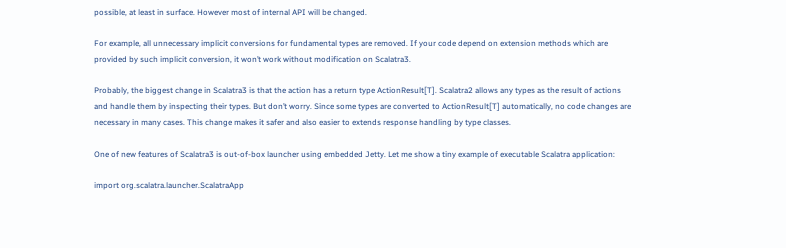possible, at least in surface. However most of internal API will be changed.

For example, all unnecessary implicit conversions for fundamental types are removed. If your code depend on extension methods which are provided by such implicit conversion, it won’t work without modification on Scalatra3.

Probably, the biggest change in Scalatra3 is that the action has a return type ActionResult[T]. Scalatra2 allows any types as the result of actions and handle them by inspecting their types. But don’t worry. Since some types are converted to ActionResult[T] automatically, no code changes are necessary in many cases. This change makes it safer and also easier to extends response handling by type classes.

One of new features of Scalatra3 is out-of-box launcher using embedded Jetty. Let me show a tiny example of executable Scalatra application:

import org.scalatra.launcher.ScalatraApp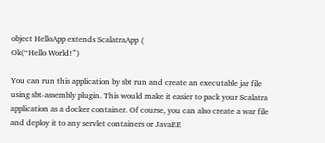object HelloApp extends ScalatraApp {
Ok(“Hello World!”)

You can run this application by sbt run and create an executable jar file using sbt-assembly plugin. This would make it easier to pack your Scalatra application as a docker container. Of course, you can also create a war file and deploy it to any servlet containers or JavaEE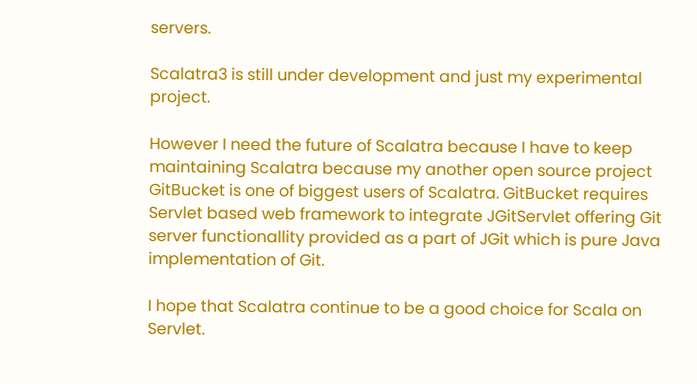servers.

Scalatra3 is still under development and just my experimental project.

However I need the future of Scalatra because I have to keep maintaining Scalatra because my another open source project GitBucket is one of biggest users of Scalatra. GitBucket requires Servlet based web framework to integrate JGitServlet offering Git server functionallity provided as a part of JGit which is pure Java implementation of Git.

I hope that Scalatra continue to be a good choice for Scala on Servlet.